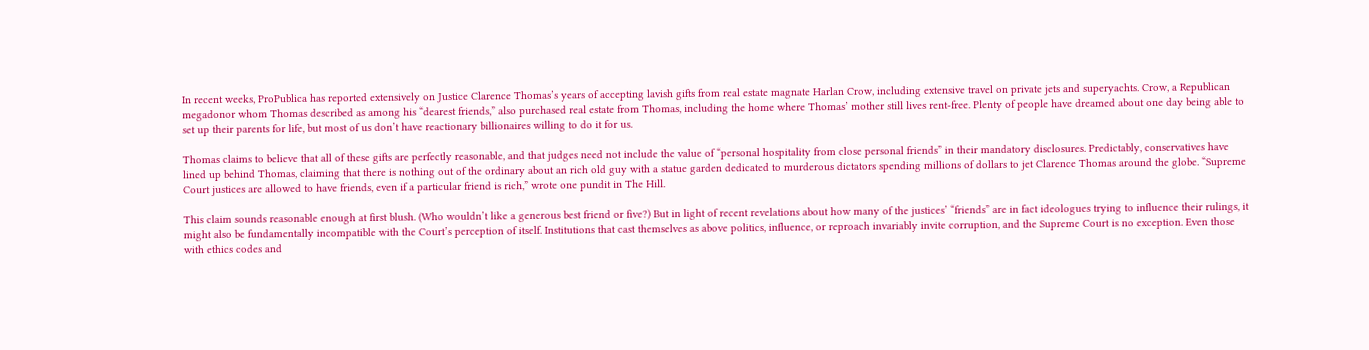In recent weeks, ProPublica has reported extensively on Justice Clarence Thomas’s years of accepting lavish gifts from real estate magnate Harlan Crow, including extensive travel on private jets and superyachts. Crow, a Republican megadonor whom Thomas described as among his “dearest friends,” also purchased real estate from Thomas, including the home where Thomas’ mother still lives rent-free. Plenty of people have dreamed about one day being able to set up their parents for life, but most of us don’t have reactionary billionaires willing to do it for us.

Thomas claims to believe that all of these gifts are perfectly reasonable, and that judges need not include the value of “personal hospitality from close personal friends” in their mandatory disclosures. Predictably, conservatives have lined up behind Thomas, claiming that there is nothing out of the ordinary about an rich old guy with a statue garden dedicated to murderous dictators spending millions of dollars to jet Clarence Thomas around the globe. “Supreme Court justices are allowed to have friends, even if a particular friend is rich,” wrote one pundit in The Hill.

This claim sounds reasonable enough at first blush. (Who wouldn’t like a generous best friend or five?) But in light of recent revelations about how many of the justices’ “friends” are in fact ideologues trying to influence their rulings, it might also be fundamentally incompatible with the Court’s perception of itself. Institutions that cast themselves as above politics, influence, or reproach invariably invite corruption, and the Supreme Court is no exception. Even those with ethics codes and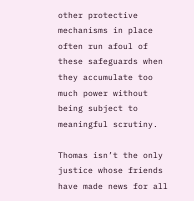other protective mechanisms in place often run afoul of these safeguards when they accumulate too much power without being subject to meaningful scrutiny.

Thomas isn’t the only justice whose friends have made news for all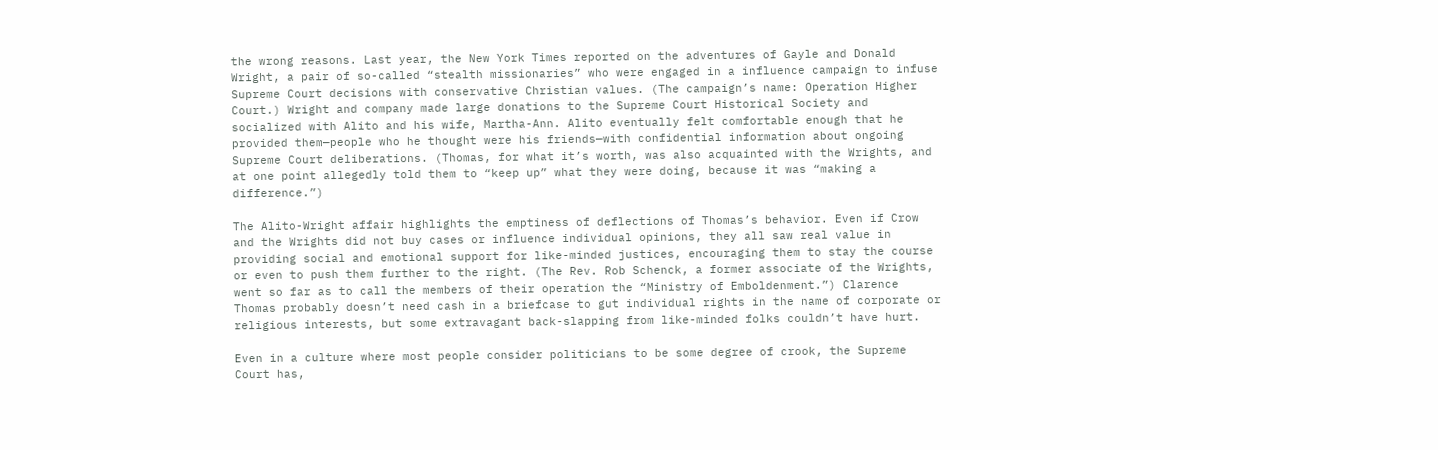the wrong reasons. Last year, the New York Times reported on the adventures of Gayle and Donald Wright, a pair of so-called “stealth missionaries” who were engaged in a influence campaign to infuse Supreme Court decisions with conservative Christian values. (The campaign’s name: Operation Higher Court.) Wright and company made large donations to the Supreme Court Historical Society and socialized with Alito and his wife, Martha-Ann. Alito eventually felt comfortable enough that he provided them—people who he thought were his friends—with confidential information about ongoing Supreme Court deliberations. (Thomas, for what it’s worth, was also acquainted with the Wrights, and at one point allegedly told them to “keep up” what they were doing, because it was “making a difference.”)

The Alito-Wright affair highlights the emptiness of deflections of Thomas’s behavior. Even if Crow and the Wrights did not buy cases or influence individual opinions, they all saw real value in providing social and emotional support for like-minded justices, encouraging them to stay the course or even to push them further to the right. (The Rev. Rob Schenck, a former associate of the Wrights, went so far as to call the members of their operation the “Ministry of Emboldenment.”) Clarence Thomas probably doesn’t need cash in a briefcase to gut individual rights in the name of corporate or religious interests, but some extravagant back-slapping from like-minded folks couldn’t have hurt.

Even in a culture where most people consider politicians to be some degree of crook, the Supreme Court has,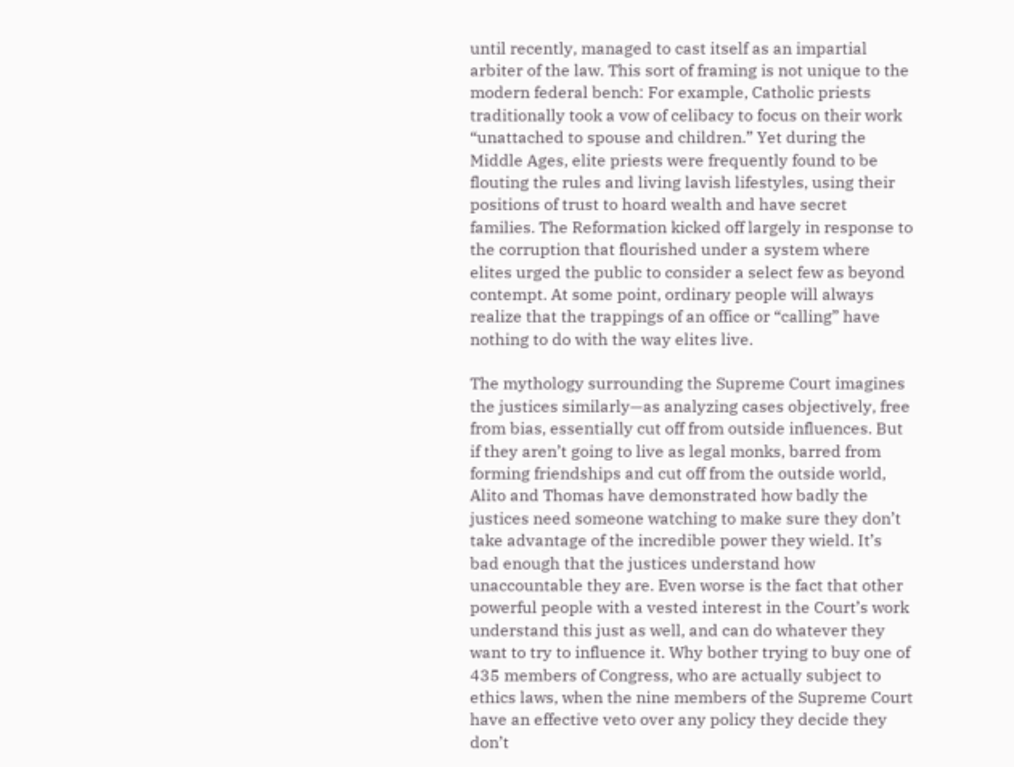until recently, managed to cast itself as an impartial arbiter of the law. This sort of framing is not unique to the modern federal bench: For example, Catholic priests traditionally took a vow of celibacy to focus on their work “unattached to spouse and children.” Yet during the Middle Ages, elite priests were frequently found to be flouting the rules and living lavish lifestyles, using their positions of trust to hoard wealth and have secret families. The Reformation kicked off largely in response to the corruption that flourished under a system where elites urged the public to consider a select few as beyond contempt. At some point, ordinary people will always realize that the trappings of an office or “calling” have nothing to do with the way elites live.

The mythology surrounding the Supreme Court imagines the justices similarly—as analyzing cases objectively, free from bias, essentially cut off from outside influences. But if they aren’t going to live as legal monks, barred from forming friendships and cut off from the outside world, Alito and Thomas have demonstrated how badly the justices need someone watching to make sure they don’t take advantage of the incredible power they wield. It’s bad enough that the justices understand how unaccountable they are. Even worse is the fact that other powerful people with a vested interest in the Court’s work understand this just as well, and can do whatever they want to try to influence it. Why bother trying to buy one of 435 members of Congress, who are actually subject to ethics laws, when the nine members of the Supreme Court have an effective veto over any policy they decide they don’t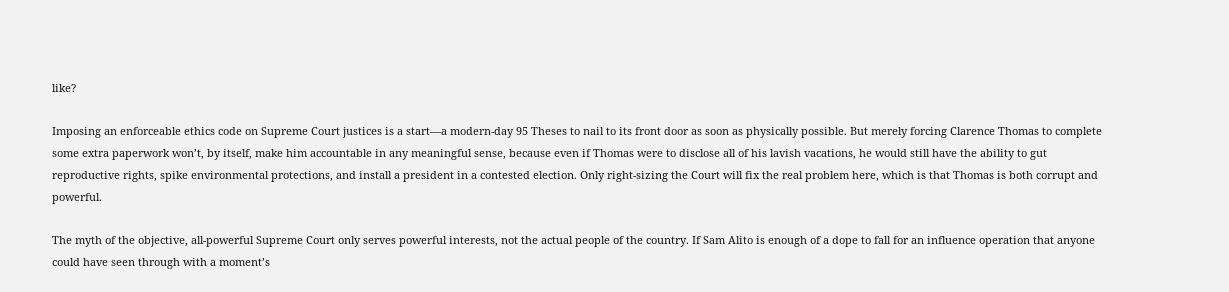like?

Imposing an enforceable ethics code on Supreme Court justices is a start—a modern-day 95 Theses to nail to its front door as soon as physically possible. But merely forcing Clarence Thomas to complete some extra paperwork won’t, by itself, make him accountable in any meaningful sense, because even if Thomas were to disclose all of his lavish vacations, he would still have the ability to gut reproductive rights, spike environmental protections, and install a president in a contested election. Only right-sizing the Court will fix the real problem here, which is that Thomas is both corrupt and powerful.

The myth of the objective, all-powerful Supreme Court only serves powerful interests, not the actual people of the country. If Sam Alito is enough of a dope to fall for an influence operation that anyone could have seen through with a moment’s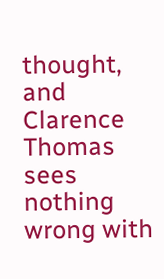thought, and Clarence Thomas sees nothing wrong with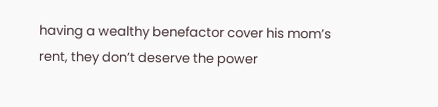having a wealthy benefactor cover his mom’s rent, they don’t deserve the power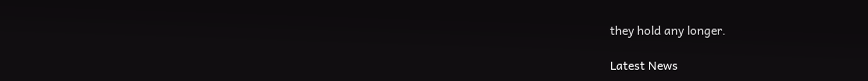they hold any longer.

Latest News